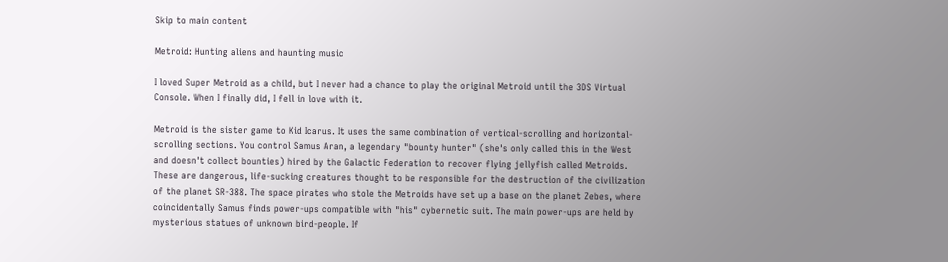Skip to main content

Metroid: Hunting aliens and haunting music

I loved Super Metroid as a child, but I never had a chance to play the original Metroid until the 3DS Virtual Console. When I finally did, I fell in love with it.

Metroid is the sister game to Kid Icarus. It uses the same combination of vertical-scrolling and horizontal-scrolling sections. You control Samus Aran, a legendary "bounty hunter" (she's only called this in the West and doesn't collect bounties) hired by the Galactic Federation to recover flying jellyfish called Metroids. These are dangerous, life-sucking creatures thought to be responsible for the destruction of the civilization of the planet SR-388. The space pirates who stole the Metroids have set up a base on the planet Zebes, where coincidentally Samus finds power-ups compatible with "his" cybernetic suit. The main power-ups are held by mysterious statues of unknown bird-people. If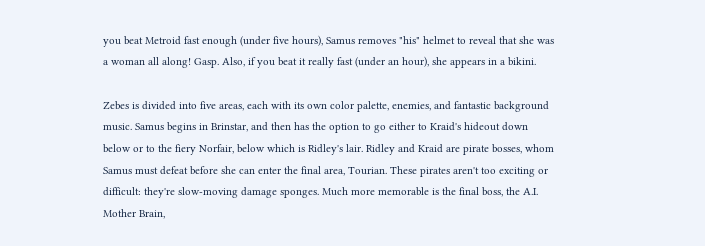you beat Metroid fast enough (under five hours), Samus removes "his" helmet to reveal that she was a woman all along! Gasp. Also, if you beat it really fast (under an hour), she appears in a bikini.

Zebes is divided into five areas, each with its own color palette, enemies, and fantastic background music. Samus begins in Brinstar, and then has the option to go either to Kraid's hideout down below or to the fiery Norfair, below which is Ridley's lair. Ridley and Kraid are pirate bosses, whom Samus must defeat before she can enter the final area, Tourian. These pirates aren't too exciting or difficult: they're slow-moving damage sponges. Much more memorable is the final boss, the A.I. Mother Brain,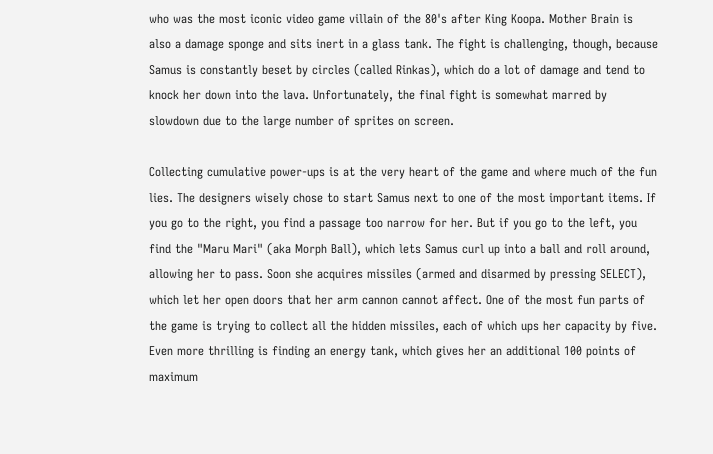who was the most iconic video game villain of the 80's after King Koopa. Mother Brain is also a damage sponge and sits inert in a glass tank. The fight is challenging, though, because Samus is constantly beset by circles (called Rinkas), which do a lot of damage and tend to knock her down into the lava. Unfortunately, the final fight is somewhat marred by slowdown due to the large number of sprites on screen.

Collecting cumulative power-ups is at the very heart of the game and where much of the fun lies. The designers wisely chose to start Samus next to one of the most important items. If you go to the right, you find a passage too narrow for her. But if you go to the left, you find the "Maru Mari" (aka Morph Ball), which lets Samus curl up into a ball and roll around, allowing her to pass. Soon she acquires missiles (armed and disarmed by pressing SELECT), which let her open doors that her arm cannon cannot affect. One of the most fun parts of the game is trying to collect all the hidden missiles, each of which ups her capacity by five. Even more thrilling is finding an energy tank, which gives her an additional 100 points of maximum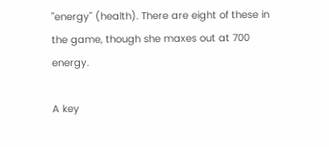"energy" (health). There are eight of these in the game, though she maxes out at 700 energy.

A key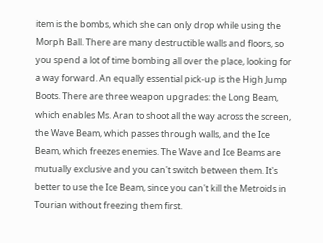item is the bombs, which she can only drop while using the Morph Ball. There are many destructible walls and floors, so you spend a lot of time bombing all over the place, looking for a way forward. An equally essential pick-up is the High Jump Boots. There are three weapon upgrades: the Long Beam, which enables Ms. Aran to shoot all the way across the screen, the Wave Beam, which passes through walls, and the Ice Beam, which freezes enemies. The Wave and Ice Beams are mutually exclusive and you can't switch between them. It's better to use the Ice Beam, since you can't kill the Metroids in Tourian without freezing them first.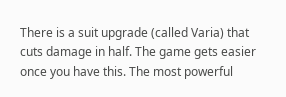There is a suit upgrade (called Varia) that cuts damage in half. The game gets easier once you have this. The most powerful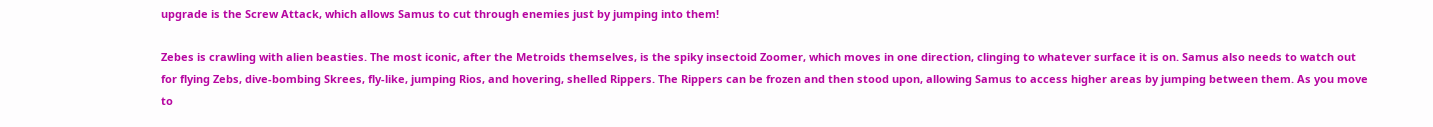upgrade is the Screw Attack, which allows Samus to cut through enemies just by jumping into them!

Zebes is crawling with alien beasties. The most iconic, after the Metroids themselves, is the spiky insectoid Zoomer, which moves in one direction, clinging to whatever surface it is on. Samus also needs to watch out for flying Zebs, dive-bombing Skrees, fly-like, jumping Rios, and hovering, shelled Rippers. The Rippers can be frozen and then stood upon, allowing Samus to access higher areas by jumping between them. As you move to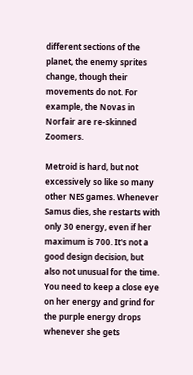different sections of the planet, the enemy sprites change, though their movements do not. For example, the Novas in Norfair are re-skinned Zoomers.

Metroid is hard, but not excessively so like so many other NES games. Whenever Samus dies, she restarts with only 30 energy, even if her maximum is 700. It's not a good design decision, but also not unusual for the time. You need to keep a close eye on her energy and grind for the purple energy drops whenever she gets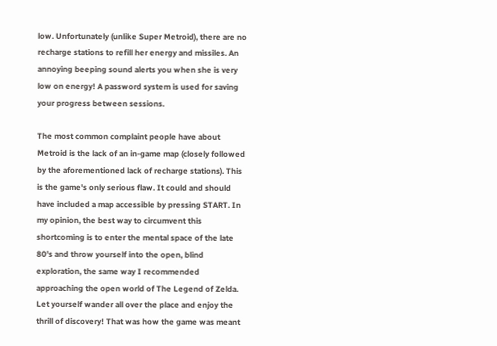low. Unfortunately (unlike Super Metroid), there are no recharge stations to refill her energy and missiles. An annoying beeping sound alerts you when she is very low on energy! A password system is used for saving your progress between sessions.

The most common complaint people have about Metroid is the lack of an in-game map (closely followed by the aforementioned lack of recharge stations). This is the game's only serious flaw. It could and should have included a map accessible by pressing START. In my opinion, the best way to circumvent this shortcoming is to enter the mental space of the late 80's and throw yourself into the open, blind exploration, the same way I recommended approaching the open world of The Legend of Zelda. Let yourself wander all over the place and enjoy the thrill of discovery! That was how the game was meant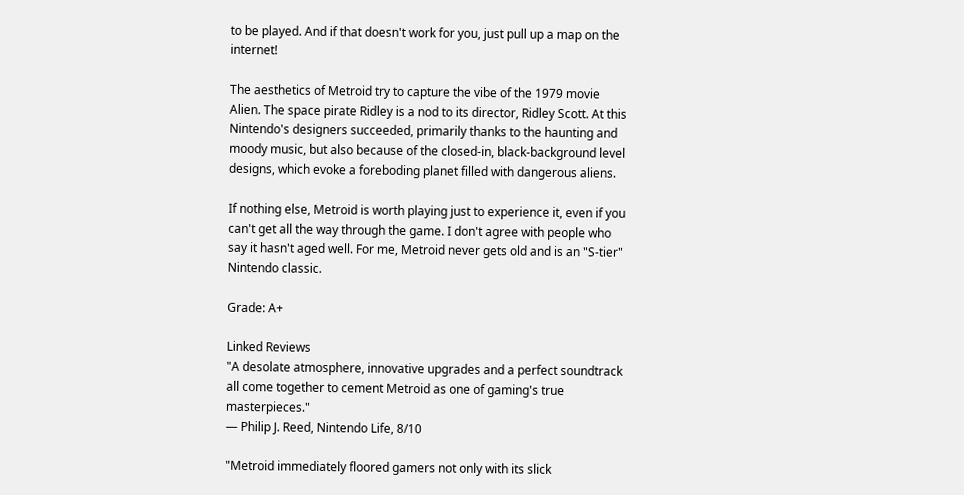to be played. And if that doesn't work for you, just pull up a map on the internet!

The aesthetics of Metroid try to capture the vibe of the 1979 movie Alien. The space pirate Ridley is a nod to its director, Ridley Scott. At this Nintendo's designers succeeded, primarily thanks to the haunting and moody music, but also because of the closed-in, black-background level designs, which evoke a foreboding planet filled with dangerous aliens.

If nothing else, Metroid is worth playing just to experience it, even if you can't get all the way through the game. I don't agree with people who say it hasn't aged well. For me, Metroid never gets old and is an "S-tier" Nintendo classic.

Grade: A+

Linked Reviews
"A desolate atmosphere, innovative upgrades and a perfect soundtrack all come together to cement Metroid as one of gaming's true masterpieces."
— Philip J. Reed, Nintendo Life, 8/10

"Metroid immediately floored gamers not only with its slick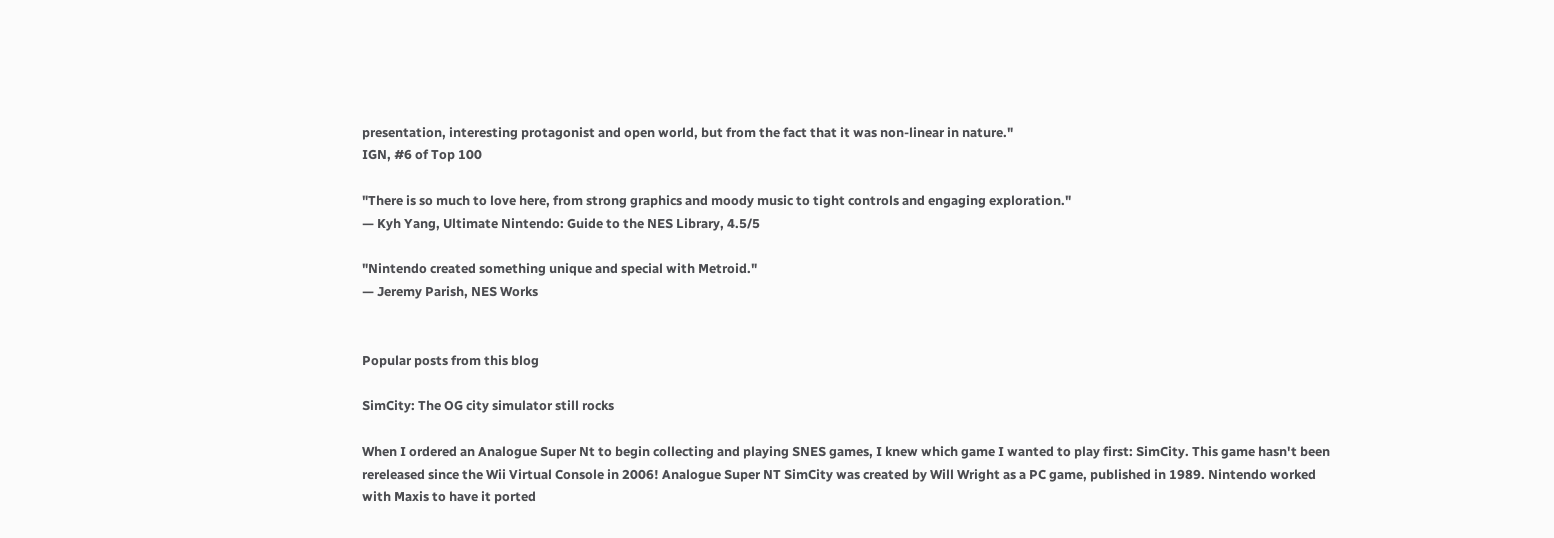presentation, interesting protagonist and open world, but from the fact that it was non-linear in nature."
IGN, #6 of Top 100

"There is so much to love here, from strong graphics and moody music to tight controls and engaging exploration."
— Kyh Yang, Ultimate Nintendo: Guide to the NES Library, 4.5/5

"Nintendo created something unique and special with Metroid."
— Jeremy Parish, NES Works


Popular posts from this blog

SimCity: The OG city simulator still rocks

When I ordered an Analogue Super Nt to begin collecting and playing SNES games, I knew which game I wanted to play first: SimCity. This game hasn't been rereleased since the Wii Virtual Console in 2006! Analogue Super NT SimCity was created by Will Wright as a PC game, published in 1989. Nintendo worked with Maxis to have it ported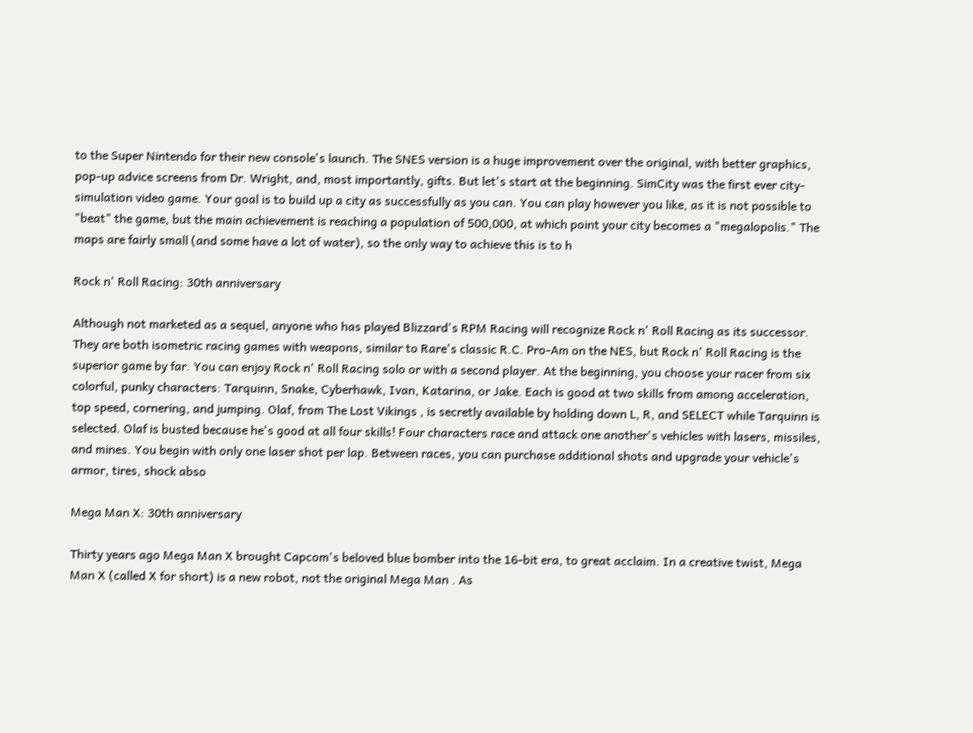to the Super Nintendo for their new console's launch. The SNES version is a huge improvement over the original, with better graphics, pop-up advice screens from Dr. Wright, and, most importantly, gifts. But let's start at the beginning. SimCity was the first ever city-simulation video game. Your goal is to build up a city as successfully as you can. You can play however you like, as it is not possible to "beat" the game, but the main achievement is reaching a population of 500,000, at which point your city becomes a "megalopolis." The maps are fairly small (and some have a lot of water), so the only way to achieve this is to h

Rock n' Roll Racing: 30th anniversary

Although not marketed as a sequel, anyone who has played Blizzard's RPM Racing will recognize Rock n' Roll Racing as its successor. They are both isometric racing games with weapons, similar to Rare's classic R.C. Pro-Am on the NES, but Rock n' Roll Racing is the superior game by far. You can enjoy Rock n' Roll Racing solo or with a second player. At the beginning, you choose your racer from six colorful, punky characters: Tarquinn, Snake, Cyberhawk, Ivan, Katarina, or Jake. Each is good at two skills from among acceleration, top speed, cornering, and jumping. Olaf, from The Lost Vikings , is secretly available by holding down L, R, and SELECT while Tarquinn is selected. Olaf is busted because he's good at all four skills! Four characters race and attack one another's vehicles with lasers, missiles, and mines. You begin with only one laser shot per lap. Between races, you can purchase additional shots and upgrade your vehicle's armor, tires, shock abso

Mega Man X: 30th anniversary

Thirty years ago Mega Man X brought Capcom's beloved blue bomber into the 16-bit era, to great acclaim. In a creative twist, Mega Man X (called X for short) is a new robot, not the original Mega Man . As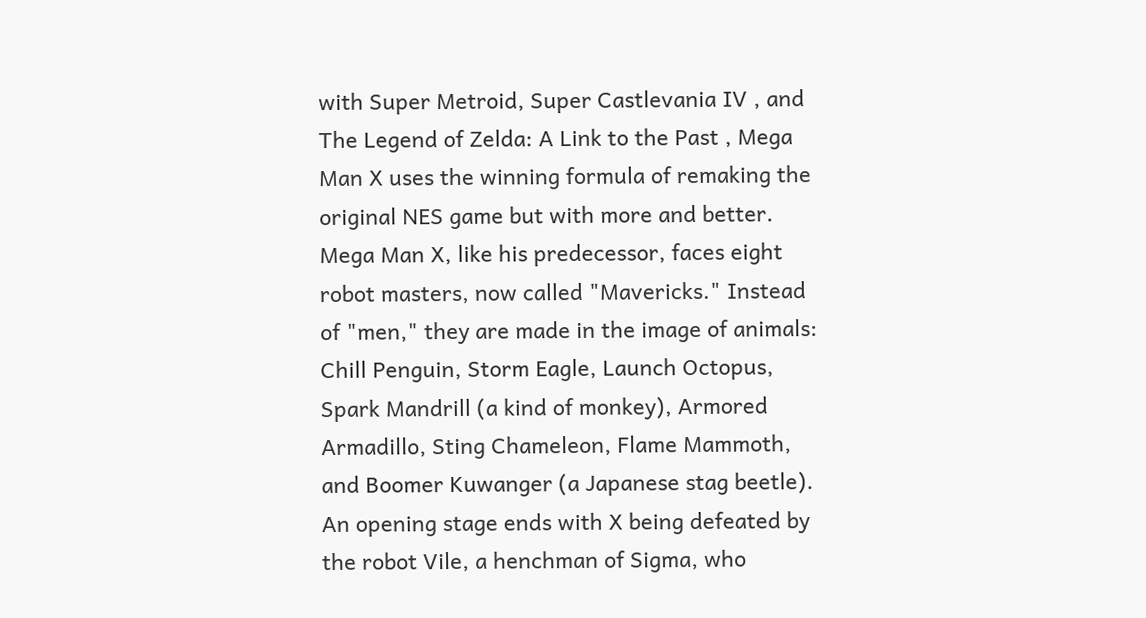with Super Metroid, Super Castlevania IV , and The Legend of Zelda: A Link to the Past , Mega Man X uses the winning formula of remaking the original NES game but with more and better. Mega Man X, like his predecessor, faces eight robot masters, now called "Mavericks." Instead of "men," they are made in the image of animals: Chill Penguin, Storm Eagle, Launch Octopus, Spark Mandrill (a kind of monkey), Armored Armadillo, Sting Chameleon, Flame Mammoth, and Boomer Kuwanger (a Japanese stag beetle). An opening stage ends with X being defeated by the robot Vile, a henchman of Sigma, who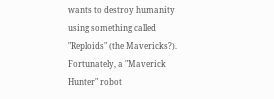wants to destroy humanity using something called "Reploids" (the Mavericks?). Fortunately, a "Maverick Hunter" robot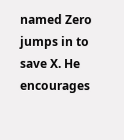named Zero jumps in to save X. He encourages